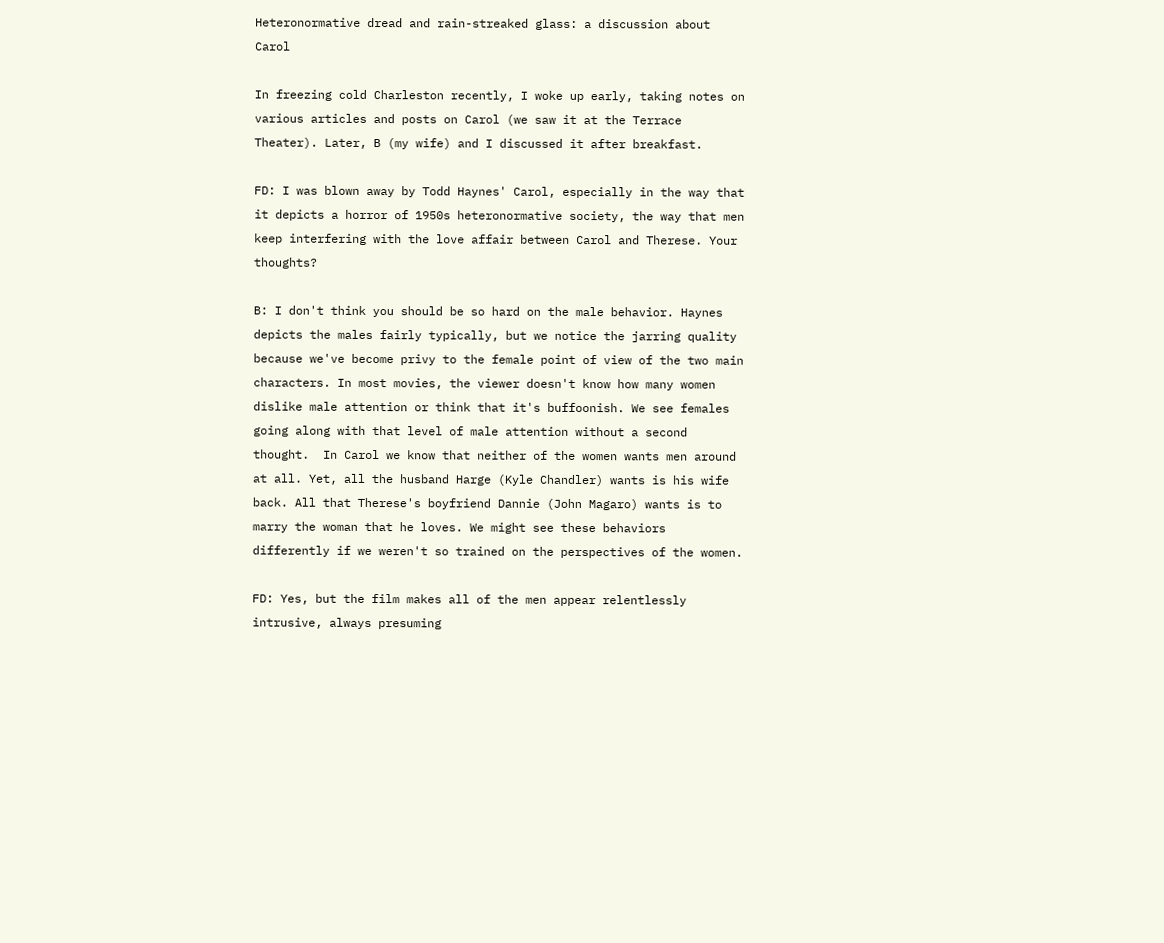Heteronormative dread and rain-streaked glass: a discussion about Carol

In freezing cold Charleston recently, I woke up early, taking notes on various articles and posts on Carol (we saw it at the Terrace Theater). Later, B (my wife) and I discussed it after breakfast.

FD: I was blown away by Todd Haynes' Carol, especially in the way that it depicts a horror of 1950s heteronormative society, the way that men keep interfering with the love affair between Carol and Therese. Your thoughts?

B: I don't think you should be so hard on the male behavior. Haynes depicts the males fairly typically, but we notice the jarring quality because we've become privy to the female point of view of the two main characters. In most movies, the viewer doesn't know how many women dislike male attention or think that it's buffoonish. We see females going along with that level of male attention without a second thought.  In Carol we know that neither of the women wants men around at all. Yet, all the husband Harge (Kyle Chandler) wants is his wife back. All that Therese's boyfriend Dannie (John Magaro) wants is to marry the woman that he loves. We might see these behaviors differently if we weren't so trained on the perspectives of the women.

FD: Yes, but the film makes all of the men appear relentlessly intrusive, always presuming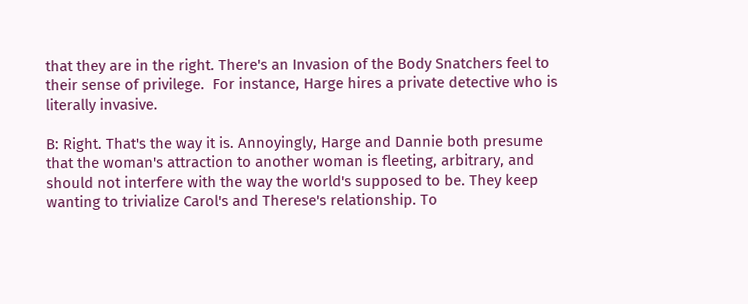that they are in the right. There's an Invasion of the Body Snatchers feel to their sense of privilege.  For instance, Harge hires a private detective who is literally invasive.

B: Right. That's the way it is. Annoyingly, Harge and Dannie both presume that the woman's attraction to another woman is fleeting, arbitrary, and should not interfere with the way the world's supposed to be. They keep wanting to trivialize Carol's and Therese's relationship. To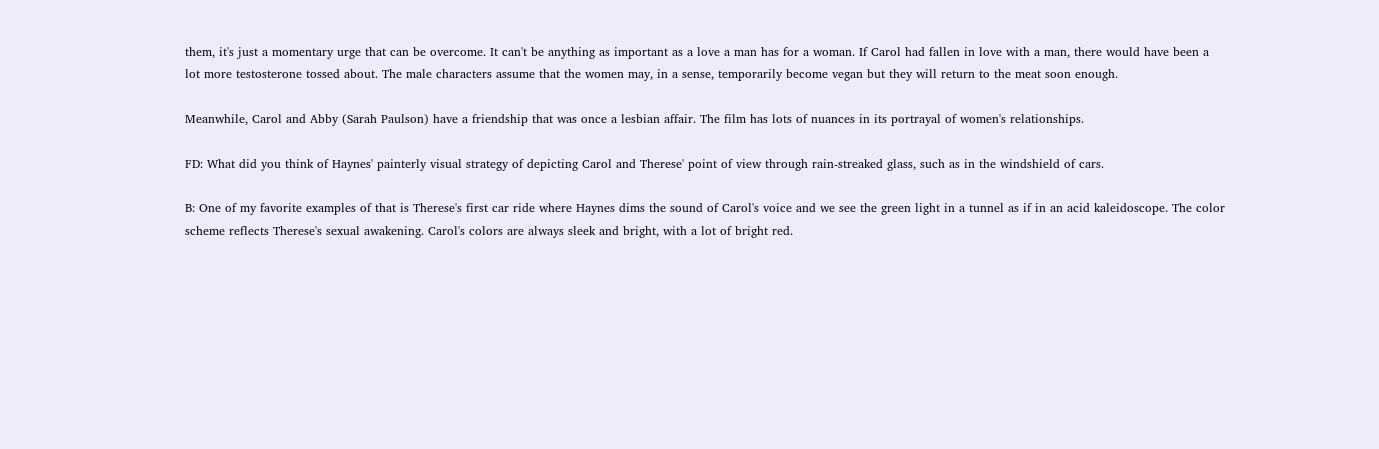them, it's just a momentary urge that can be overcome. It can't be anything as important as a love a man has for a woman. If Carol had fallen in love with a man, there would have been a lot more testosterone tossed about. The male characters assume that the women may, in a sense, temporarily become vegan but they will return to the meat soon enough.

Meanwhile, Carol and Abby (Sarah Paulson) have a friendship that was once a lesbian affair. The film has lots of nuances in its portrayal of women's relationships.

FD: What did you think of Haynes' painterly visual strategy of depicting Carol and Therese' point of view through rain-streaked glass, such as in the windshield of cars.

B: One of my favorite examples of that is Therese's first car ride where Haynes dims the sound of Carol's voice and we see the green light in a tunnel as if in an acid kaleidoscope. The color scheme reflects Therese's sexual awakening. Carol's colors are always sleek and bright, with a lot of bright red.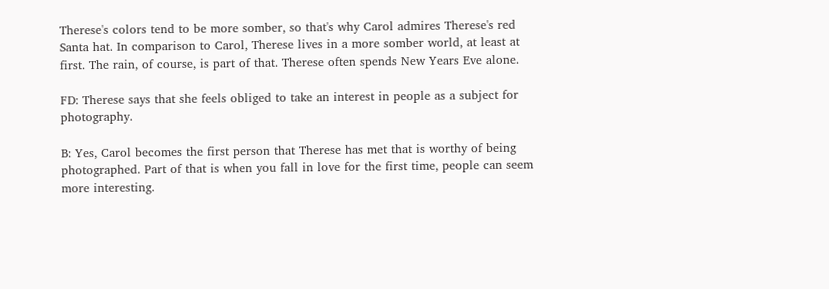Therese's colors tend to be more somber, so that's why Carol admires Therese's red Santa hat. In comparison to Carol, Therese lives in a more somber world, at least at first. The rain, of course, is part of that. Therese often spends New Years Eve alone.

FD: Therese says that she feels obliged to take an interest in people as a subject for photography.

B: Yes, Carol becomes the first person that Therese has met that is worthy of being photographed. Part of that is when you fall in love for the first time, people can seem more interesting.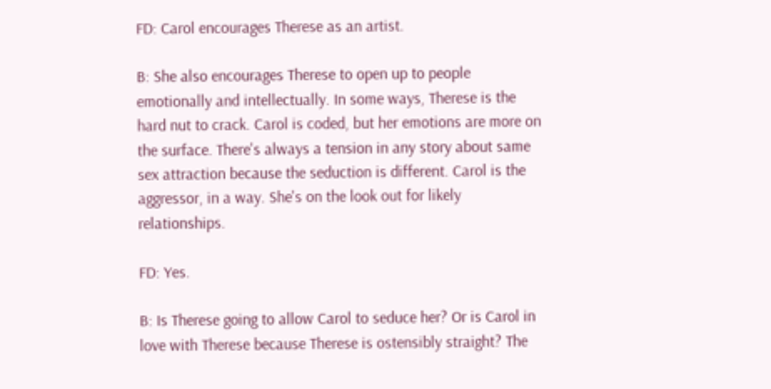FD: Carol encourages Therese as an artist.

B: She also encourages Therese to open up to people emotionally and intellectually. In some ways, Therese is the hard nut to crack. Carol is coded, but her emotions are more on the surface. There's always a tension in any story about same sex attraction because the seduction is different. Carol is the aggressor, in a way. She's on the look out for likely relationships.

FD: Yes.

B: Is Therese going to allow Carol to seduce her? Or is Carol in love with Therese because Therese is ostensibly straight? The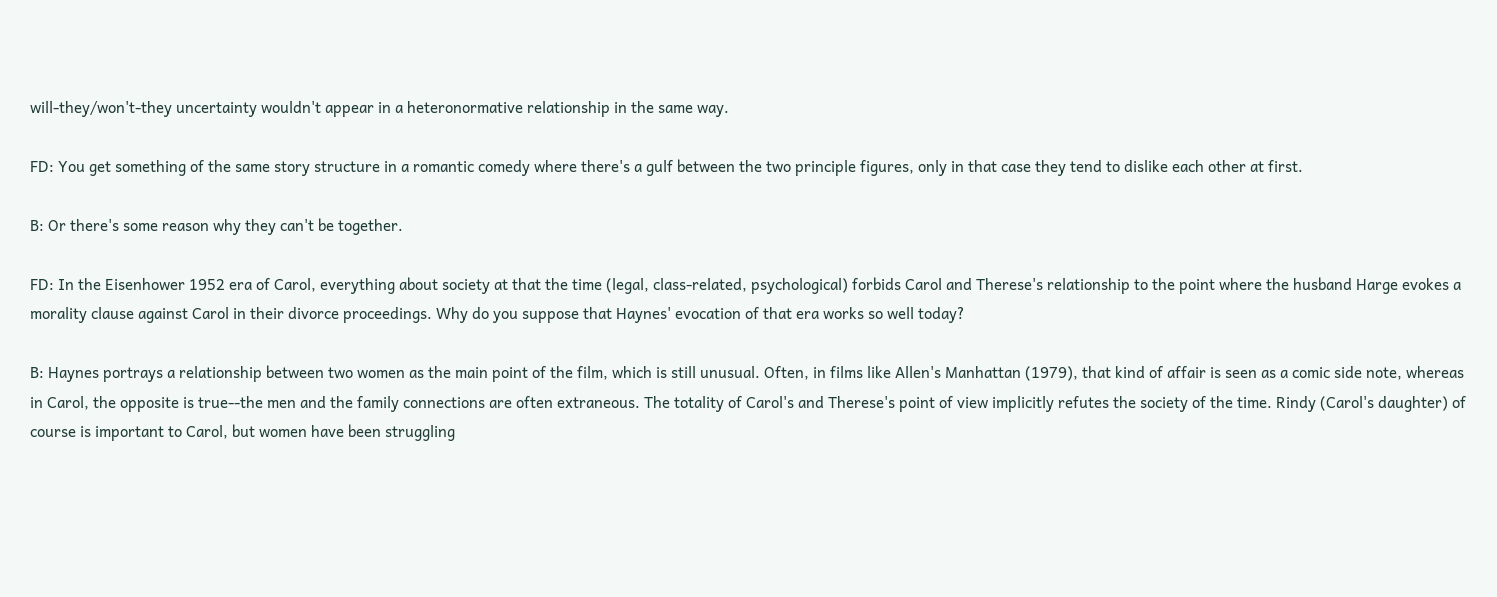will-they/won't-they uncertainty wouldn't appear in a heteronormative relationship in the same way.

FD: You get something of the same story structure in a romantic comedy where there's a gulf between the two principle figures, only in that case they tend to dislike each other at first.

B: Or there's some reason why they can't be together.

FD: In the Eisenhower 1952 era of Carol, everything about society at that the time (legal, class-related, psychological) forbids Carol and Therese's relationship to the point where the husband Harge evokes a morality clause against Carol in their divorce proceedings. Why do you suppose that Haynes' evocation of that era works so well today?

B: Haynes portrays a relationship between two women as the main point of the film, which is still unusual. Often, in films like Allen's Manhattan (1979), that kind of affair is seen as a comic side note, whereas in Carol, the opposite is true--the men and the family connections are often extraneous. The totality of Carol's and Therese's point of view implicitly refutes the society of the time. Rindy (Carol's daughter) of course is important to Carol, but women have been struggling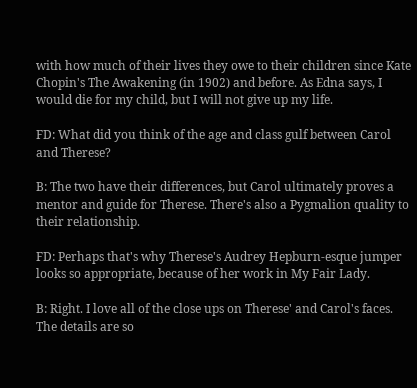with how much of their lives they owe to their children since Kate Chopin's The Awakening (in 1902) and before. As Edna says, I would die for my child, but I will not give up my life.

FD: What did you think of the age and class gulf between Carol and Therese?

B: The two have their differences, but Carol ultimately proves a mentor and guide for Therese. There's also a Pygmalion quality to their relationship.

FD: Perhaps that's why Therese's Audrey Hepburn-esque jumper looks so appropriate, because of her work in My Fair Lady.

B: Right. I love all of the close ups on Therese' and Carol's faces. The details are so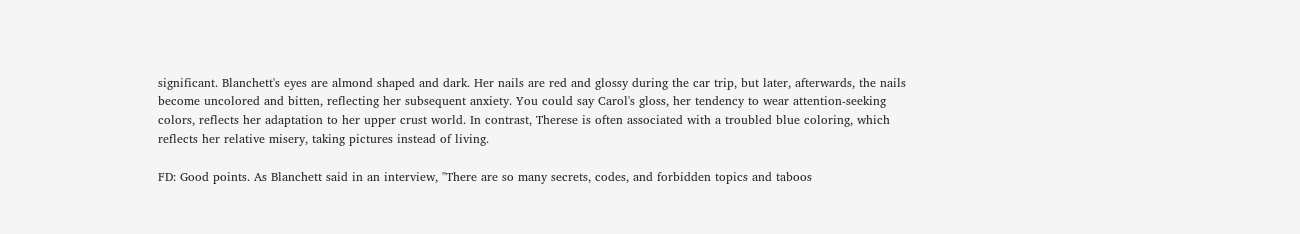significant. Blanchett's eyes are almond shaped and dark. Her nails are red and glossy during the car trip, but later, afterwards, the nails become uncolored and bitten, reflecting her subsequent anxiety. You could say Carol's gloss, her tendency to wear attention-seeking colors, reflects her adaptation to her upper crust world. In contrast, Therese is often associated with a troubled blue coloring, which reflects her relative misery, taking pictures instead of living.

FD: Good points. As Blanchett said in an interview, "There are so many secrets, codes, and forbidden topics and taboos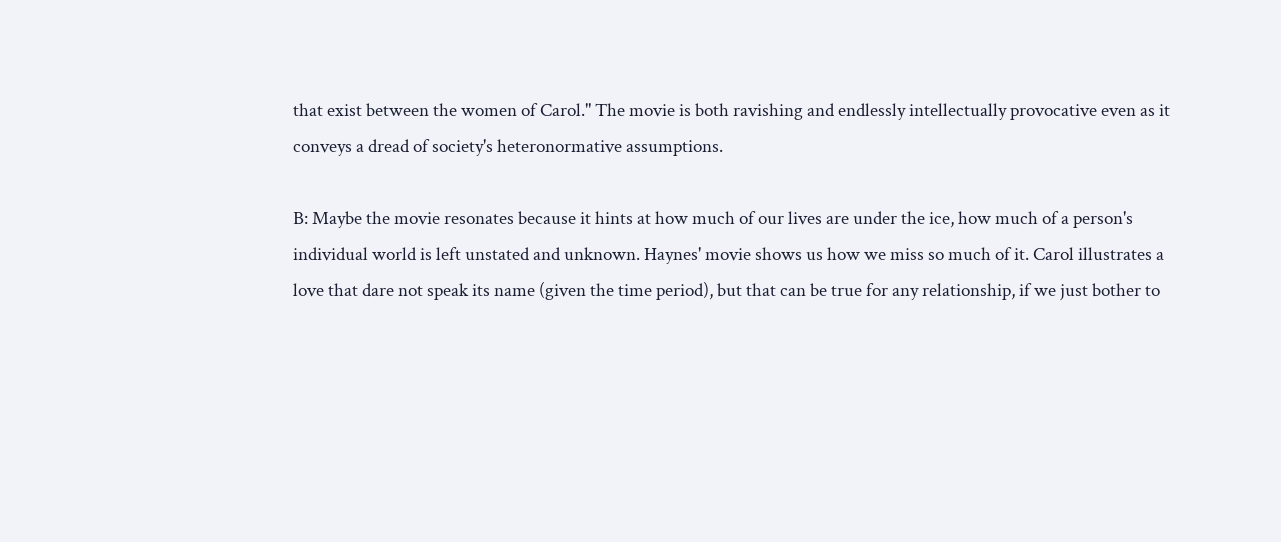that exist between the women of Carol." The movie is both ravishing and endlessly intellectually provocative even as it conveys a dread of society's heteronormative assumptions.

B: Maybe the movie resonates because it hints at how much of our lives are under the ice, how much of a person's individual world is left unstated and unknown. Haynes' movie shows us how we miss so much of it. Carol illustrates a love that dare not speak its name (given the time period), but that can be true for any relationship, if we just bother to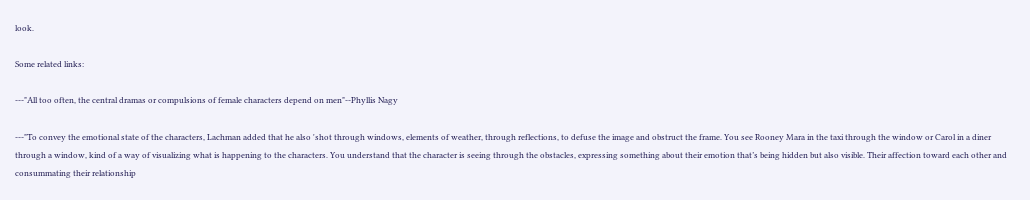look.

Some related links:

---"All too often, the central dramas or compulsions of female characters depend on men"--Phyllis Nagy

---"To convey the emotional state of the characters, Lachman added that he also 'shot through windows, elements of weather, through reflections, to defuse the image and obstruct the frame. You see Rooney Mara in the taxi through the window or Carol in a diner through a window, kind of a way of visualizing what is happening to the characters. You understand that the character is seeing through the obstacles, expressing something about their emotion that’s being hidden but also visible. Their affection toward each other and consummating their relationship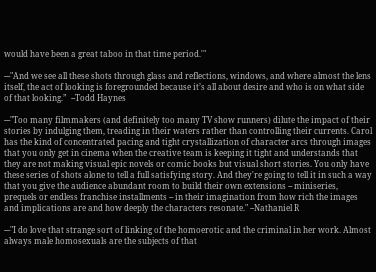would have been a great taboo in that time period.'"

---"And we see all these shots through glass and reflections, windows, and where almost the lens itself, the act of looking is foregrounded because it’s all about desire and who is on what side of that looking.”  --Todd Haynes

---"Too many filmmakers (and definitely too many TV show runners) dilute the impact of their stories by indulging them, treading in their waters rather than controlling their currents. Carol has the kind of concentrated pacing and tight crystallization of character arcs through images that you only get in cinema when the creative team is keeping it tight and understands that they are not making visual epic novels or comic books but visual short stories. You only have these series of shots alone to tell a full satisfying story. And they're going to tell it in such a way that you give the audience abundant room to build their own extensions -- miniseries, prequels or endless franchise installments -- in their imagination from how rich the images and implications are and how deeply the characters resonate." --Nathaniel R

---"I do love that strange sort of linking of the homoerotic and the criminal in her work. Almost always male homosexuals are the subjects of that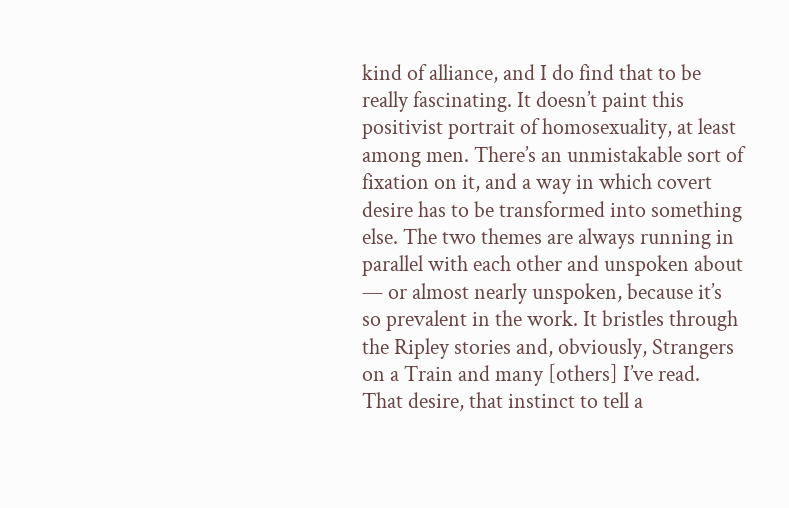kind of alliance, and I do find that to be really fascinating. It doesn’t paint this positivist portrait of homosexuality, at least among men. There’s an unmistakable sort of fixation on it, and a way in which covert desire has to be transformed into something else. The two themes are always running in parallel with each other and unspoken about — or almost nearly unspoken, because it’s so prevalent in the work. It bristles through the Ripley stories and, obviously, Strangers on a Train and many [others] I’ve read. That desire, that instinct to tell a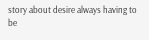story about desire always having to be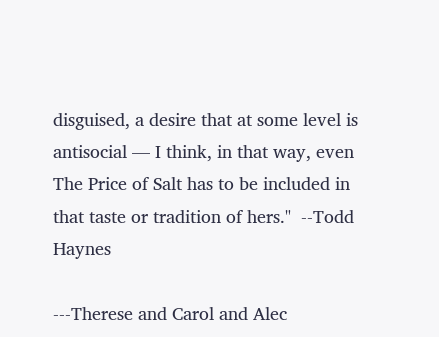disguised, a desire that at some level is antisocial — I think, in that way, even The Price of Salt has to be included in that taste or tradition of hers."  --Todd Haynes

---Therese and Carol and Alec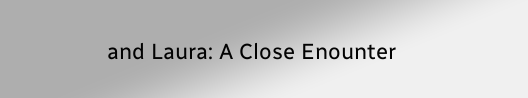and Laura: A Close Enounter